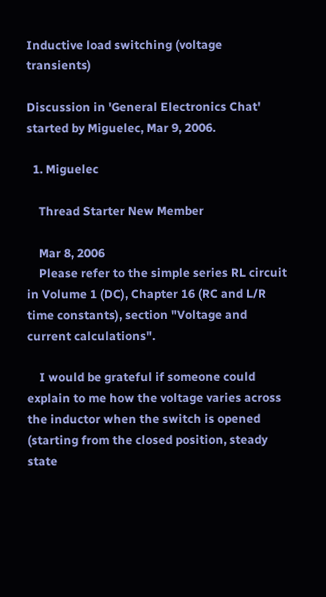Inductive load switching (voltage transients)

Discussion in 'General Electronics Chat' started by Miguelec, Mar 9, 2006.

  1. Miguelec

    Thread Starter New Member

    Mar 8, 2006
    Please refer to the simple series RL circuit in Volume 1 (DC), Chapter 16 (RC and L/R time constants), section "Voltage and current calculations".

    I would be grateful if someone could explain to me how the voltage varies across the inductor when the switch is opened (starting from the closed position, steady state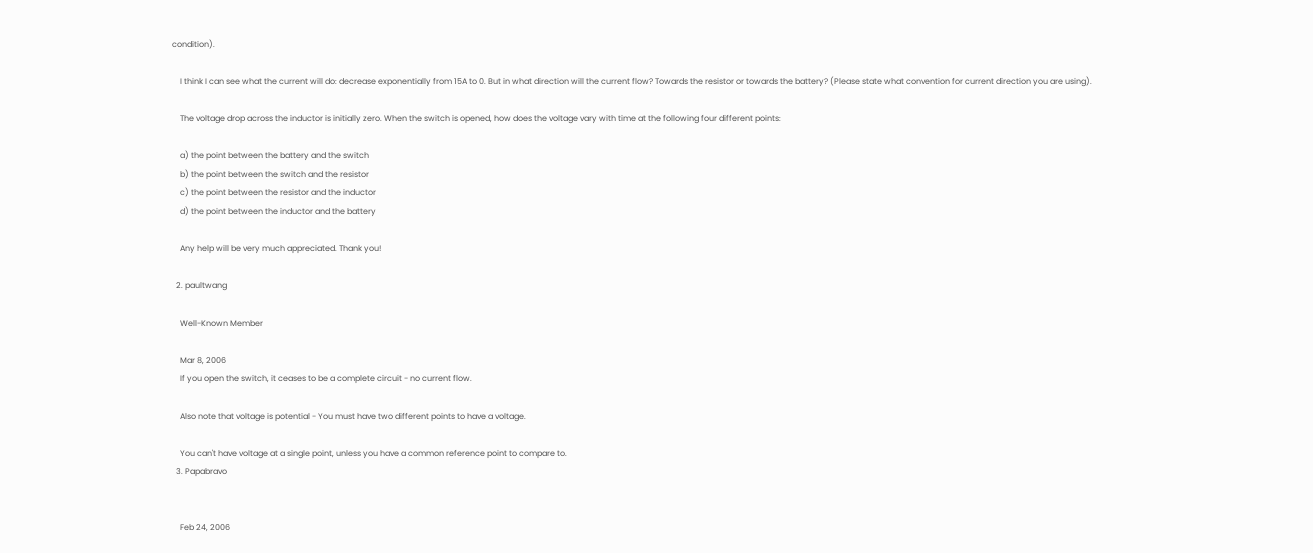condition).

    I think I can see what the current will do: decrease exponentially from 15A to 0. But in what direction will the current flow? Towards the resistor or towards the battery? (Please state what convention for current direction you are using).

    The voltage drop across the inductor is initially zero. When the switch is opened, how does the voltage vary with time at the following four different points:

    a) the point between the battery and the switch
    b) the point between the switch and the resistor
    c) the point between the resistor and the inductor
    d) the point between the inductor and the battery

    Any help will be very much appreciated. Thank you!

  2. paultwang

    Well-Known Member

    Mar 8, 2006
    If you open the switch, it ceases to be a complete circuit - no current flow.

    Also note that voltage is potential - You must have two different points to have a voltage.

    You can't have voltage at a single point, unless you have a common reference point to compare to.
  3. Papabravo


    Feb 24, 2006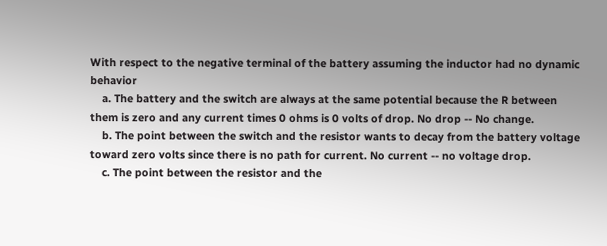With respect to the negative terminal of the battery assuming the inductor had no dynamic behavior
    a. The battery and the switch are always at the same potential because the R between them is zero and any current times 0 ohms is 0 volts of drop. No drop -- No change.
    b. The point between the switch and the resistor wants to decay from the battery voltage toward zero volts since there is no path for current. No current -- no voltage drop.
    c. The point between the resistor and the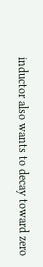inductor also wants to decay toward zero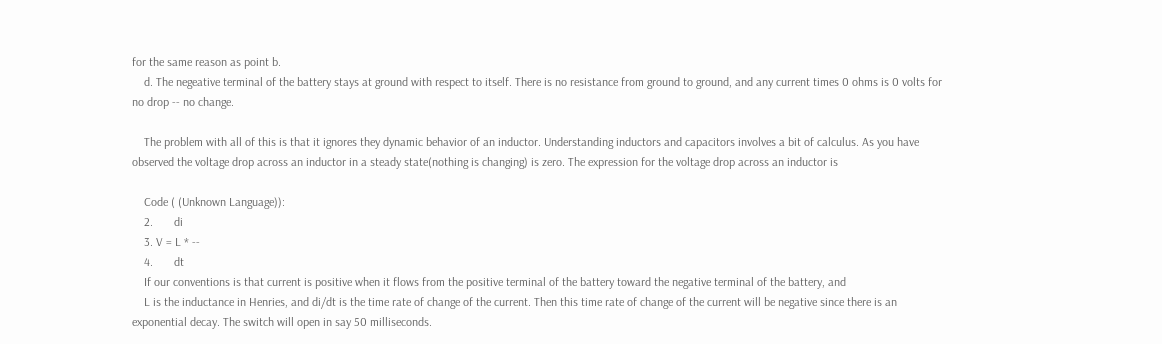for the same reason as point b.
    d. The negeative terminal of the battery stays at ground with respect to itself. There is no resistance from ground to ground, and any current times 0 ohms is 0 volts for no drop -- no change.

    The problem with all of this is that it ignores they dynamic behavior of an inductor. Understanding inductors and capacitors involves a bit of calculus. As you have observed the voltage drop across an inductor in a steady state(nothing is changing) is zero. The expression for the voltage drop across an inductor is

    Code ( (Unknown Language)):
    2.       di
    3. V = L * --
    4.       dt
    If our conventions is that current is positive when it flows from the positive terminal of the battery toward the negative terminal of the battery, and
    L is the inductance in Henries, and di/dt is the time rate of change of the current. Then this time rate of change of the current will be negative since there is an exponential decay. The switch will open in say 50 milliseconds.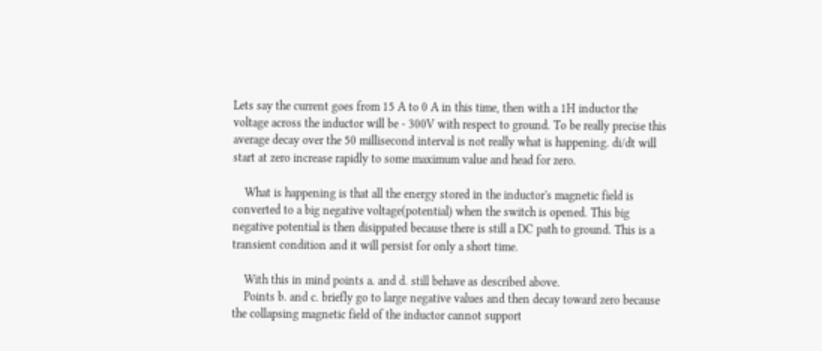Lets say the current goes from 15 A to 0 A in this time, then with a 1H inductor the voltage across the inductor will be - 300V with respect to ground. To be really precise this average decay over the 50 millisecond interval is not really what is happening. di/dt will start at zero increase rapidly to some maximum value and head for zero.

    What is happening is that all the energy stored in the inductor's magnetic field is converted to a big negative voltage(potential) when the switch is opened. This big negative potential is then disippated because there is still a DC path to ground. This is a transient condition and it will persist for only a short time.

    With this in mind points a. and d. still behave as described above.
    Points b. and c. briefly go to large negative values and then decay toward zero because the collapsing magnetic field of the inductor cannot support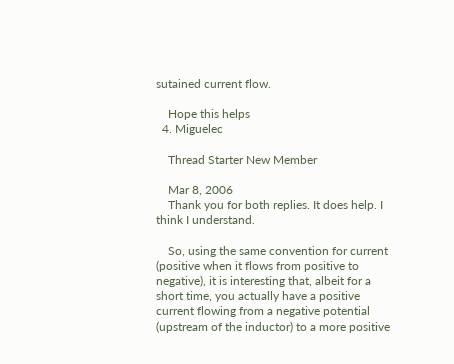sutained current flow.

    Hope this helps
  4. Miguelec

    Thread Starter New Member

    Mar 8, 2006
    Thank you for both replies. It does help. I think I understand.

    So, using the same convention for current (positive when it flows from positive to negative), it is interesting that, albeit for a short time, you actually have a positive current flowing from a negative potential (upstream of the inductor) to a more positive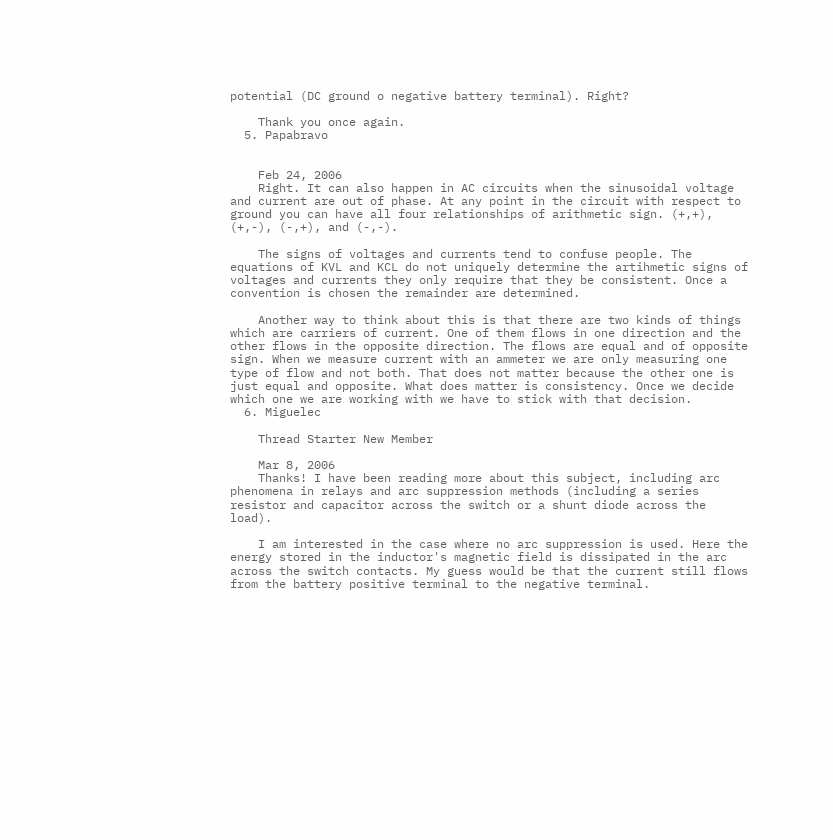potential (DC ground o negative battery terminal). Right?

    Thank you once again.
  5. Papabravo


    Feb 24, 2006
    Right. It can also happen in AC circuits when the sinusoidal voltage and current are out of phase. At any point in the circuit with respect to ground you can have all four relationships of arithmetic sign. (+,+), (+,-), (-,+), and (-,-).

    The signs of voltages and currents tend to confuse people. The equations of KVL and KCL do not uniquely determine the artihmetic signs of voltages and currents they only require that they be consistent. Once a convention is chosen the remainder are determined.

    Another way to think about this is that there are two kinds of things which are carriers of current. One of them flows in one direction and the other flows in the opposite direction. The flows are equal and of opposite sign. When we measure current with an ammeter we are only measuring one type of flow and not both. That does not matter because the other one is just equal and opposite. What does matter is consistency. Once we decide which one we are working with we have to stick with that decision.
  6. Miguelec

    Thread Starter New Member

    Mar 8, 2006
    Thanks! I have been reading more about this subject, including arc phenomena in relays and arc suppression methods (including a series resistor and capacitor across the switch or a shunt diode across the load).

    I am interested in the case where no arc suppression is used. Here the energy stored in the inductor's magnetic field is dissipated in the arc across the switch contacts. My guess would be that the current still flows from the battery positive terminal to the negative terminal.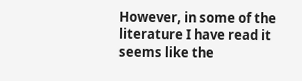However, in some of the literature I have read it seems like the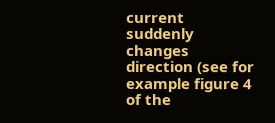current suddenly changes direction (see for example figure 4 of the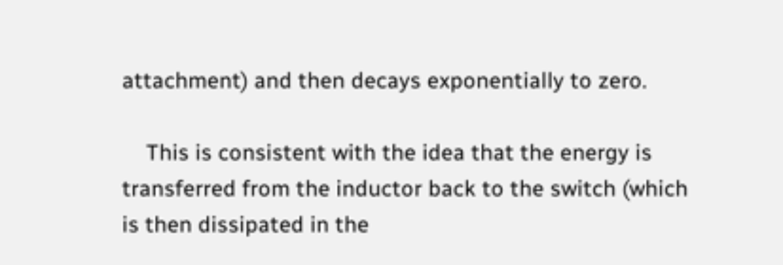attachment) and then decays exponentially to zero.

    This is consistent with the idea that the energy is transferred from the inductor back to the switch (which is then dissipated in the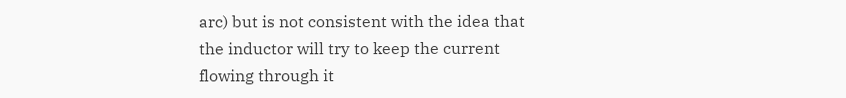arc) but is not consistent with the idea that the inductor will try to keep the current flowing through it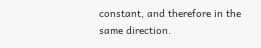constant, and therefore in the same direction.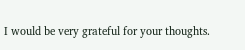I would be very grateful for your thoughts.